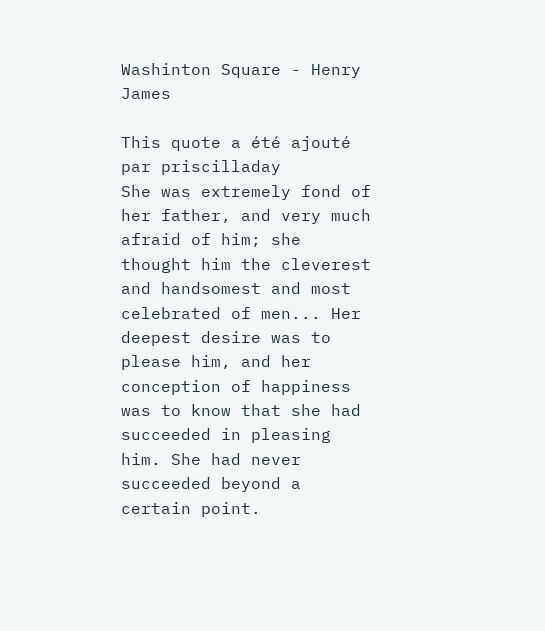Washinton Square - Henry James

This quote a été ajouté par priscilladay
She was extremely fond of her father, and very much afraid of him; she thought him the cleverest and handsomest and most celebrated of men... Her deepest desire was to please him, and her conception of happiness was to know that she had succeeded in pleasing him. She had never succeeded beyond a certain point.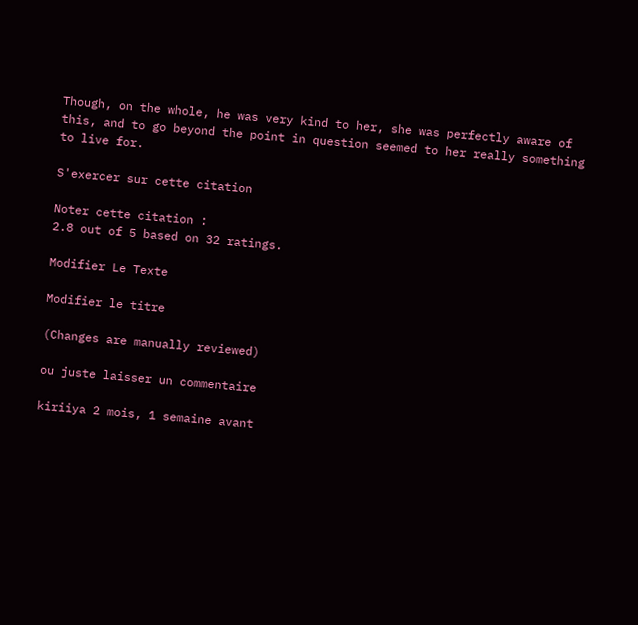Though, on the whole, he was very kind to her, she was perfectly aware of this, and to go beyond the point in question seemed to her really something to live for.

S'exercer sur cette citation

Noter cette citation :
2.8 out of 5 based on 32 ratings.

Modifier Le Texte

Modifier le titre

(Changes are manually reviewed)

ou juste laisser un commentaire

kiriiya 2 mois, 1 semaine avant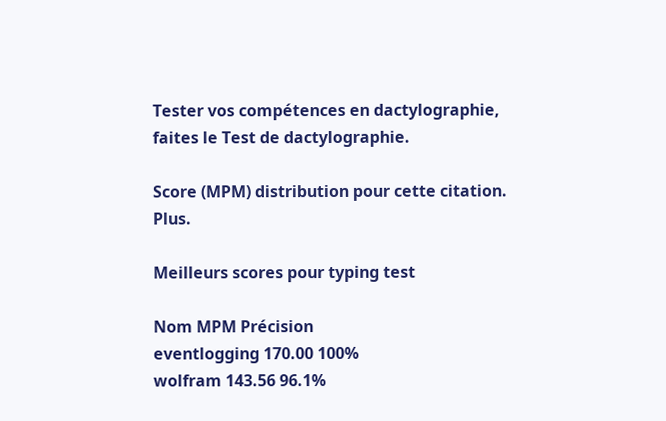Tester vos compétences en dactylographie, faites le Test de dactylographie.

Score (MPM) distribution pour cette citation. Plus.

Meilleurs scores pour typing test

Nom MPM Précision
eventlogging 170.00 100%
wolfram 143.56 96.1%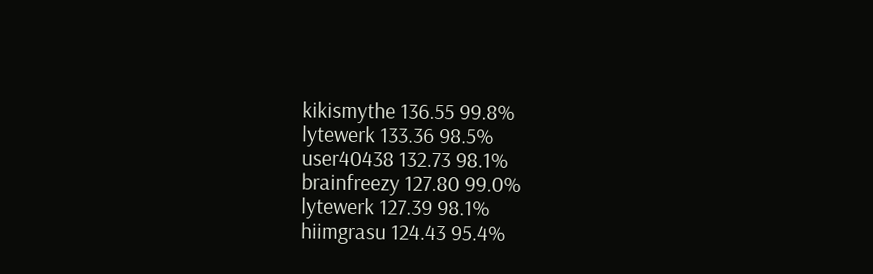kikismythe 136.55 99.8%
lytewerk 133.36 98.5%
user40438 132.73 98.1%
brainfreezy 127.80 99.0%
lytewerk 127.39 98.1%
hiimgrasu 124.43 95.4%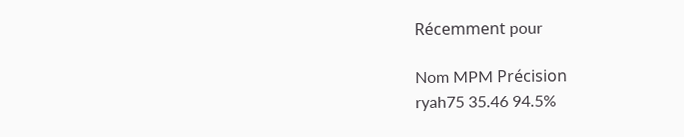Récemment pour

Nom MPM Précision
ryah75 35.46 94.5%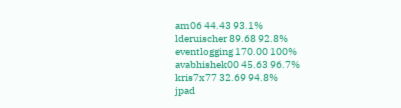am06 44.43 93.1%
lderuischer 89.68 92.8%
eventlogging 170.00 100%
avabhishek00 45.63 96.7%
kris7x77 32.69 94.8%
jpad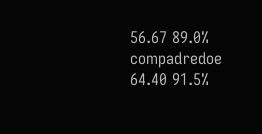56.67 89.0%
compadredoe 64.40 91.5%